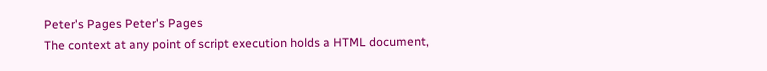Peter's Pages Peter's Pages
The context at any point of script execution holds a HTML document,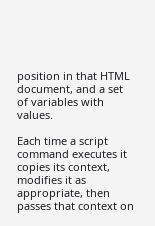position in that HTML document, and a set of variables with values.

Each time a script command executes it copies its context, modifies it as appropriate, then passes that context on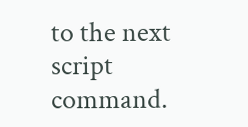to the next script command.